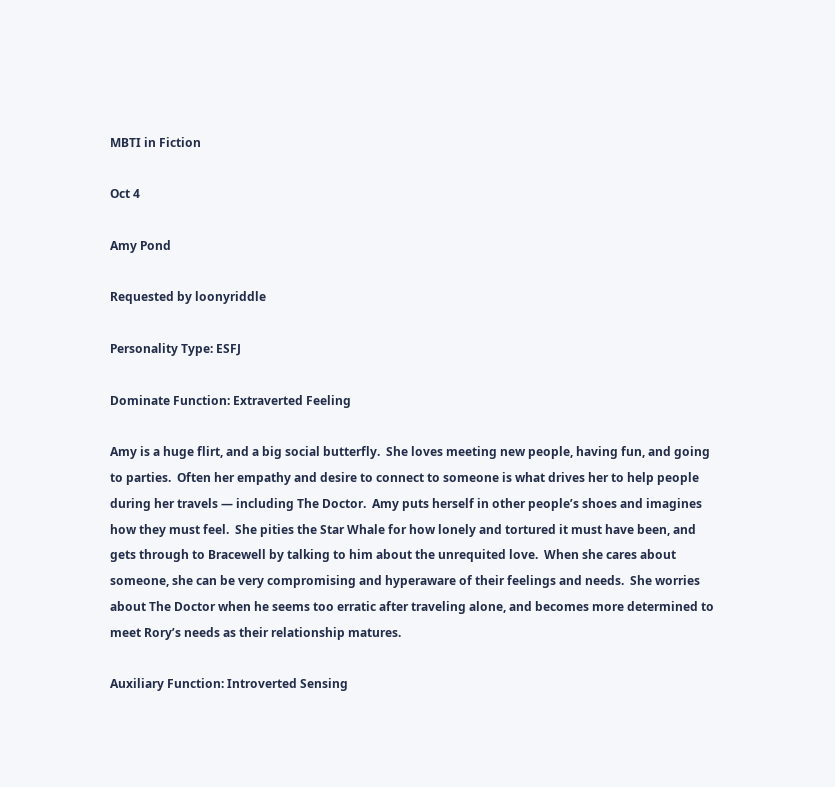MBTI in Fiction

Oct 4

Amy Pond

Requested by loonyriddle

Personality Type: ESFJ

Dominate Function: Extraverted Feeling

Amy is a huge flirt, and a big social butterfly.  She loves meeting new people, having fun, and going to parties.  Often her empathy and desire to connect to someone is what drives her to help people during her travels — including The Doctor.  Amy puts herself in other people’s shoes and imagines how they must feel.  She pities the Star Whale for how lonely and tortured it must have been, and gets through to Bracewell by talking to him about the unrequited love.  When she cares about someone, she can be very compromising and hyperaware of their feelings and needs.  She worries about The Doctor when he seems too erratic after traveling alone, and becomes more determined to meet Rory’s needs as their relationship matures.

Auxiliary Function: Introverted Sensing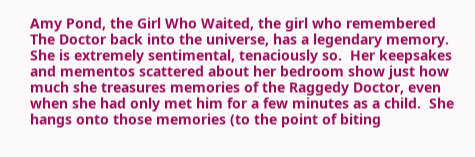Amy Pond, the Girl Who Waited, the girl who remembered The Doctor back into the universe, has a legendary memory.  She is extremely sentimental, tenaciously so.  Her keepsakes and mementos scattered about her bedroom show just how much she treasures memories of the Raggedy Doctor, even when she had only met him for a few minutes as a child.  She hangs onto those memories (to the point of biting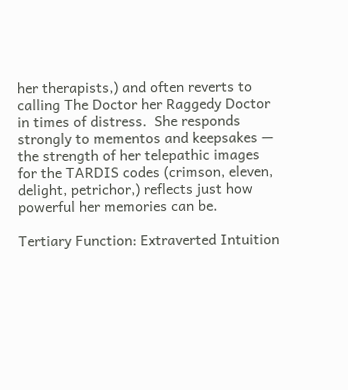her therapists,) and often reverts to calling The Doctor her Raggedy Doctor in times of distress.  She responds strongly to mementos and keepsakes — the strength of her telepathic images for the TARDIS codes (crimson, eleven, delight, petrichor,) reflects just how powerful her memories can be.

Tertiary Function: Extraverted Intuition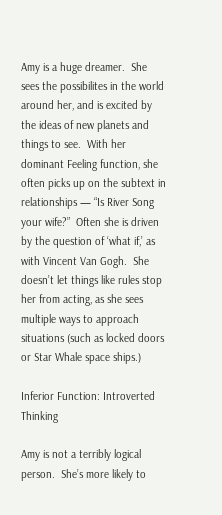Amy is a huge dreamer.  She sees the possibilites in the world around her, and is excited by the ideas of new planets and things to see.  With her dominant Feeling function, she often picks up on the subtext in relationships — “Is River Song your wife?”  Often she is driven by the question of ‘what if,’ as with Vincent Van Gogh.  She doesn’t let things like rules stop her from acting, as she sees multiple ways to approach situations (such as locked doors or Star Whale space ships.)

Inferior Function: Introverted Thinking

Amy is not a terribly logical person.  She’s more likely to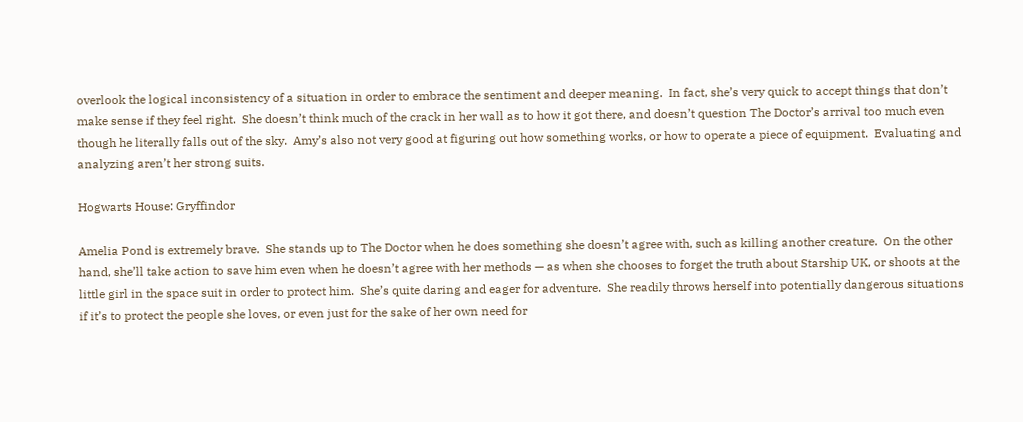overlook the logical inconsistency of a situation in order to embrace the sentiment and deeper meaning.  In fact, she’s very quick to accept things that don’t make sense if they feel right.  She doesn’t think much of the crack in her wall as to how it got there, and doesn’t question The Doctor’s arrival too much even though he literally falls out of the sky.  Amy’s also not very good at figuring out how something works, or how to operate a piece of equipment.  Evaluating and analyzing aren’t her strong suits.

Hogwarts House: Gryffindor

Amelia Pond is extremely brave.  She stands up to The Doctor when he does something she doesn’t agree with, such as killing another creature.  On the other hand, she’ll take action to save him even when he doesn’t agree with her methods — as when she chooses to forget the truth about Starship UK, or shoots at the little girl in the space suit in order to protect him.  She’s quite daring and eager for adventure.  She readily throws herself into potentially dangerous situations if it’s to protect the people she loves, or even just for the sake of her own need for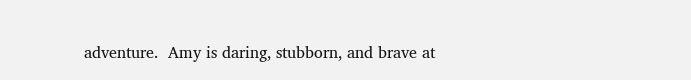adventure.  Amy is daring, stubborn, and brave at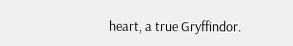heart, a true Gryffindor.